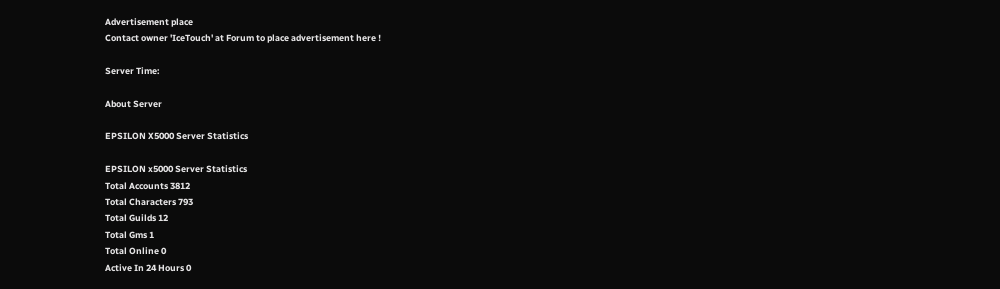Advertisement place
Contact owner 'IceTouch' at Forum to place advertisement here !

Server Time:

About Server

EPSILON X5000 Server Statistics

EPSILON x5000 Server Statistics
Total Accounts 3812
Total Characters 793
Total Guilds 12
Total Gms 1
Total Online 0
Active In 24 Hours 0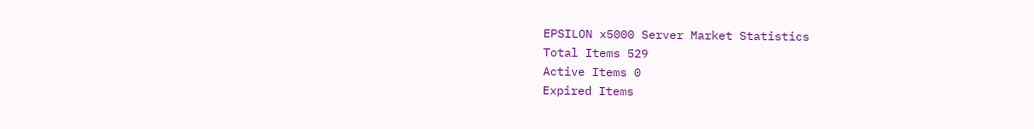EPSILON x5000 Server Market Statistics
Total Items 529
Active Items 0
Expired Items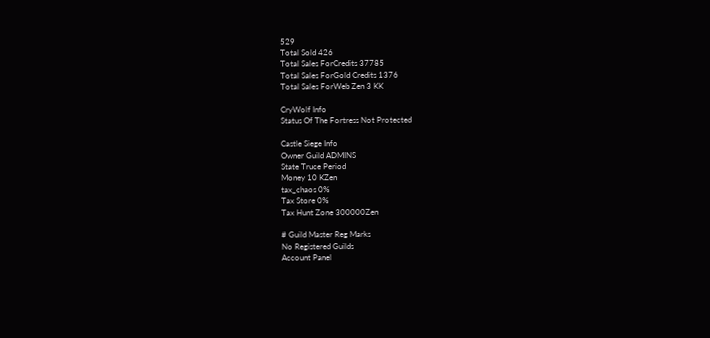529
Total Sold 426
Total Sales ForCredits 37785
Total Sales ForGold Credits 1376
Total Sales ForWeb Zen 3 KK

CryWolf Info
Status Of The Fortress Not Protected

Castle Siege Info
Owner Guild ADMINS
State Truce Period
Money 10 KZen
tax_chaos 0%
Tax Store 0%
Tax Hunt Zone 300000Zen

# Guild Master Reg Marks
No Registered Guilds
Account Panel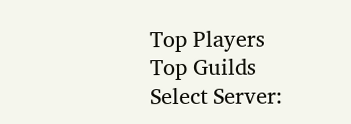Top Players
Top Guilds
Select Server: